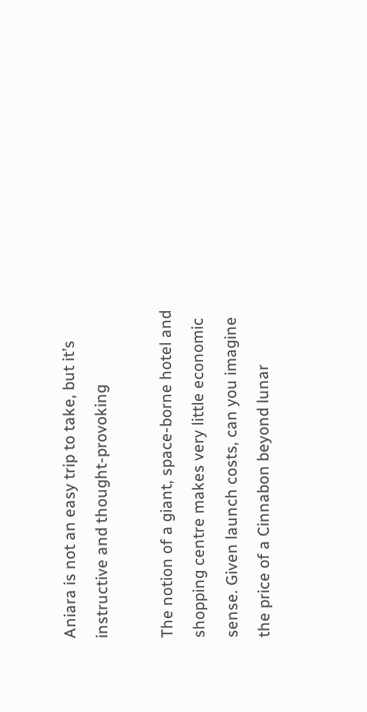Aniara is not an easy trip to take, but it’s instructive and thought-provoking

The notion of a giant, space-borne hotel and shopping centre makes very little economic sense. Given launch costs, can you imagine the price of a Cinnabon beyond lunar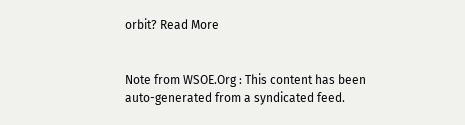orbit? Read More


Note from WSOE.Org : This content has been auto-generated from a syndicated feed.